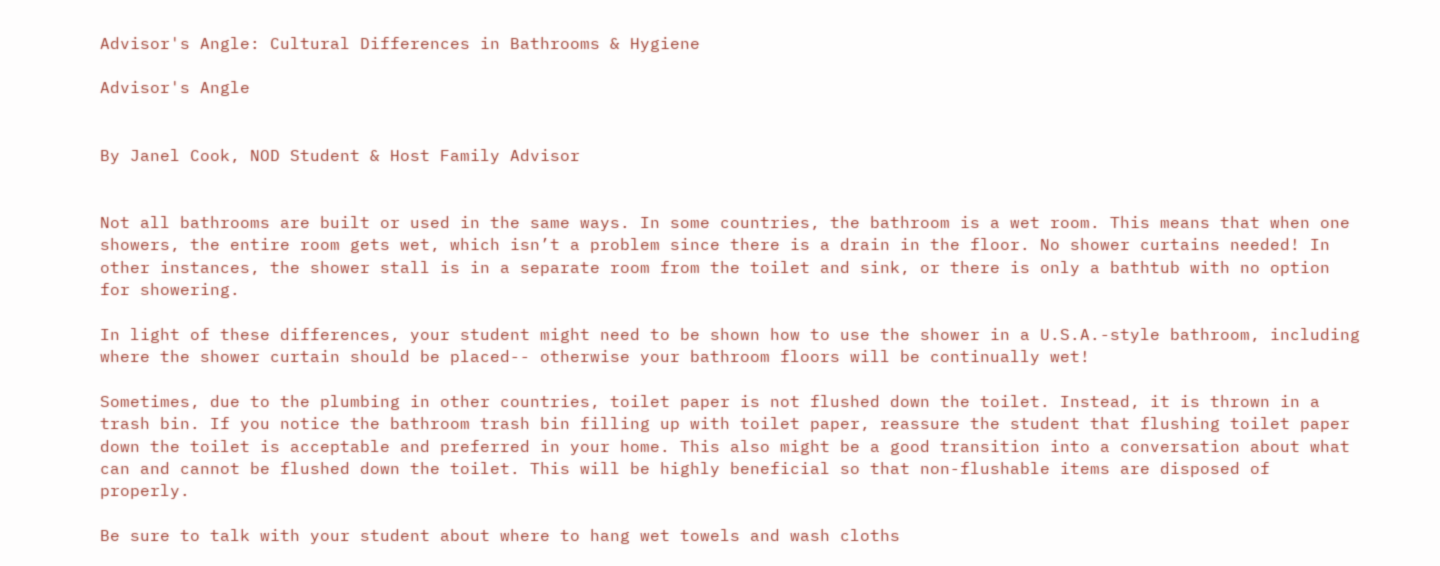Advisor's Angle: Cultural Differences in Bathrooms & Hygiene

Advisor's Angle


By Janel Cook, NOD Student & Host Family Advisor


Not all bathrooms are built or used in the same ways. In some countries, the bathroom is a wet room. This means that when one showers, the entire room gets wet, which isn’t a problem since there is a drain in the floor. No shower curtains needed! In other instances, the shower stall is in a separate room from the toilet and sink, or there is only a bathtub with no option for showering.

In light of these differences, your student might need to be shown how to use the shower in a U.S.A.-style bathroom, including where the shower curtain should be placed-- otherwise your bathroom floors will be continually wet!

Sometimes, due to the plumbing in other countries, toilet paper is not flushed down the toilet. Instead, it is thrown in a trash bin. If you notice the bathroom trash bin filling up with toilet paper, reassure the student that flushing toilet paper down the toilet is acceptable and preferred in your home. This also might be a good transition into a conversation about what can and cannot be flushed down the toilet. This will be highly beneficial so that non-flushable items are disposed of properly.

Be sure to talk with your student about where to hang wet towels and wash cloths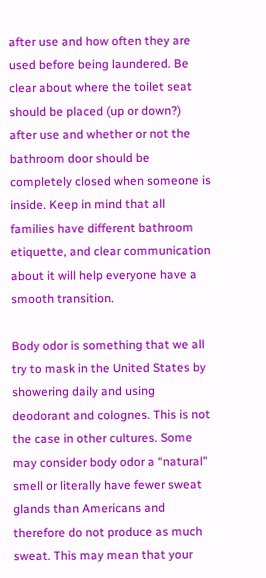after use and how often they are used before being laundered. Be clear about where the toilet seat should be placed (up or down?) after use and whether or not the bathroom door should be completely closed when someone is inside. Keep in mind that all families have different bathroom etiquette, and clear communication about it will help everyone have a smooth transition.

Body odor is something that we all try to mask in the United States by showering daily and using deodorant and colognes. This is not the case in other cultures. Some may consider body odor a “natural” smell or literally have fewer sweat glands than Americans and therefore do not produce as much sweat. This may mean that your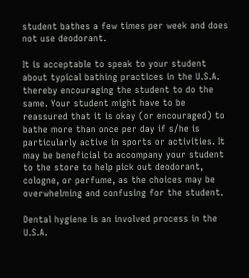student bathes a few times per week and does not use deodorant.

It is acceptable to speak to your student about typical bathing practices in the U.S.A. thereby encouraging the student to do the same. Your student might have to be reassured that it is okay (or encouraged) to bathe more than once per day if s/he is particularly active in sports or activities. It may be beneficial to accompany your student to the store to help pick out deodorant, cologne, or perfume, as the choices may be overwhelming and confusing for the student.

Dental hygiene is an involved process in the U.S.A.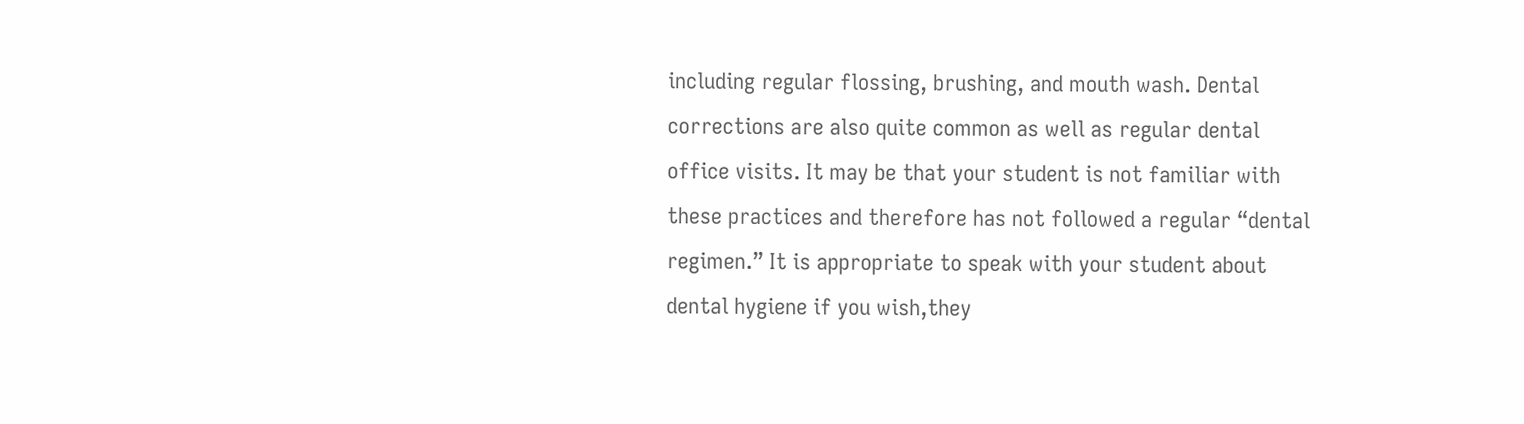including regular flossing, brushing, and mouth wash. Dental corrections are also quite common as well as regular dental office visits. It may be that your student is not familiar with these practices and therefore has not followed a regular “dental regimen.” It is appropriate to speak with your student about dental hygiene if you wish,they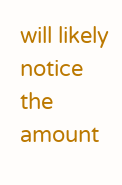will likely notice the amount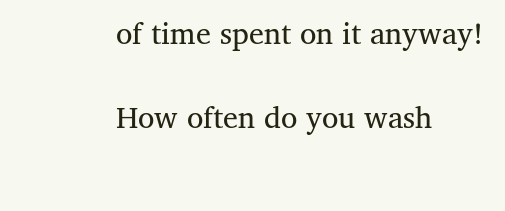of time spent on it anyway!

How often do you wash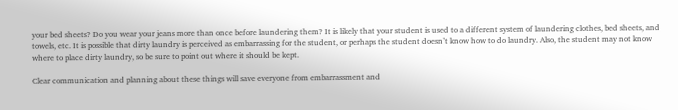your bed sheets? Do you wear your jeans more than once before laundering them? It is likely that your student is used to a different system of laundering clothes, bed sheets, and towels, etc. It is possible that dirty laundry is perceived as embarrassing for the student, or perhaps the student doesn’t know how to do laundry. Also, the student may not know where to place dirty laundry, so be sure to point out where it should be kept.

Clear communication and planning about these things will save everyone from embarrassment and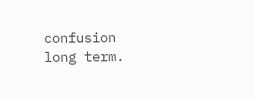confusion long term.